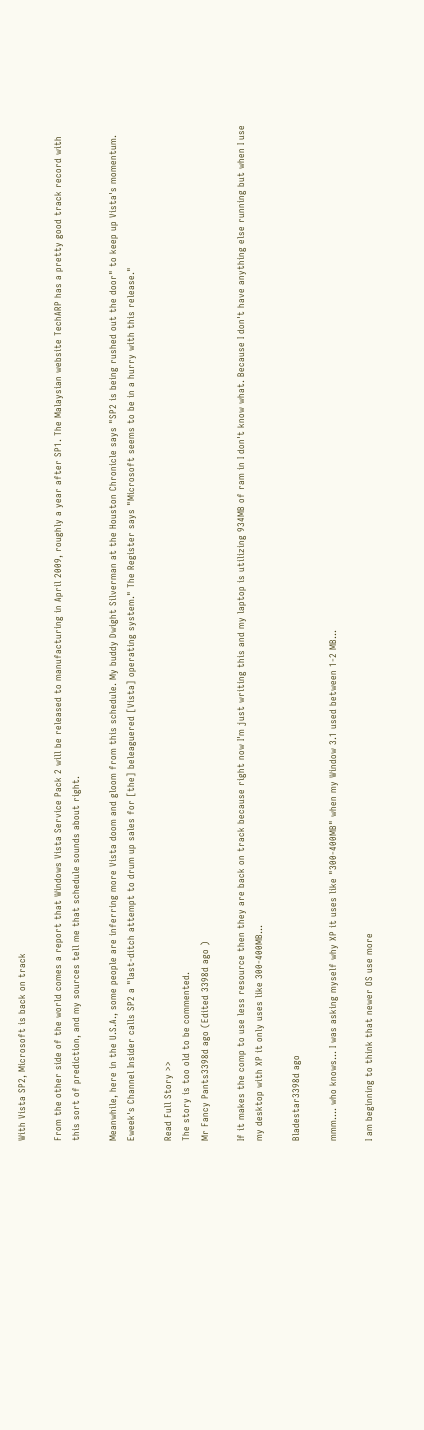With Vista SP2, Microsoft is back on track

From the other side of the world comes a report that Windows Vista Service Pack 2 will be released to manufacturing in April 2009, roughly a year after SP1. The Malaysian website TechARP has a pretty good track record with this sort of prediction, and my sources tell me that schedule sounds about right.

Meanwhile, here in the U.S.A., some people are inferring more Vista doom and gloom from this schedule. My buddy Dwight Silverman at the Houston Chronicle says "SP2 is being rushed out the door" to keep up Vista's momentum. Eweek's Channel Insider calls SP2 a "last-ditch attempt to drum up sales for [the] beleaguered [Vista] operating system." The Register says "Microsoft seems to be in a hurry with this release."

Read Full Story >>
The story is too old to be commented.
Mr Fancy Pants3398d ago (Edited 3398d ago )

If it makes the comp to use less resource then they are back on track because right now I'm just writing this and my laptop is utilizing 934MB of ram in I don't know what. Because I don't have anything else running but when I use my desktop with XP it only uses like 300-400MB...

Bladestar3398d ago

mmm.... who knows... I was asking myself why XP it uses like "300-400MB" when my Window 3.1 used between 1-2 MB...

I am beginning to think that newer OS use more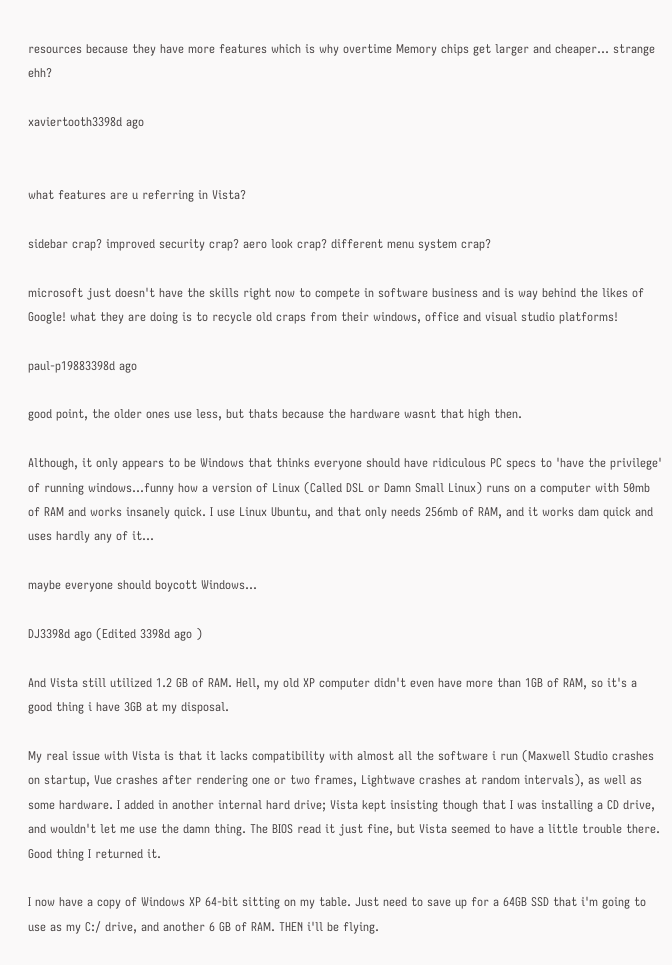resources because they have more features which is why overtime Memory chips get larger and cheaper... strange ehh?

xaviertooth3398d ago


what features are u referring in Vista?

sidebar crap? improved security crap? aero look crap? different menu system crap?

microsoft just doesn't have the skills right now to compete in software business and is way behind the likes of Google! what they are doing is to recycle old craps from their windows, office and visual studio platforms!

paul-p19883398d ago

good point, the older ones use less, but thats because the hardware wasnt that high then.

Although, it only appears to be Windows that thinks everyone should have ridiculous PC specs to 'have the privilege' of running windows...funny how a version of Linux (Called DSL or Damn Small Linux) runs on a computer with 50mb of RAM and works insanely quick. I use Linux Ubuntu, and that only needs 256mb of RAM, and it works dam quick and uses hardly any of it...

maybe everyone should boycott Windows...

DJ3398d ago (Edited 3398d ago )

And Vista still utilized 1.2 GB of RAM. Hell, my old XP computer didn't even have more than 1GB of RAM, so it's a good thing i have 3GB at my disposal.

My real issue with Vista is that it lacks compatibility with almost all the software i run (Maxwell Studio crashes on startup, Vue crashes after rendering one or two frames, Lightwave crashes at random intervals), as well as some hardware. I added in another internal hard drive; Vista kept insisting though that I was installing a CD drive, and wouldn't let me use the damn thing. The BIOS read it just fine, but Vista seemed to have a little trouble there. Good thing I returned it.

I now have a copy of Windows XP 64-bit sitting on my table. Just need to save up for a 64GB SSD that i'm going to use as my C:/ drive, and another 6 GB of RAM. THEN i'll be flying.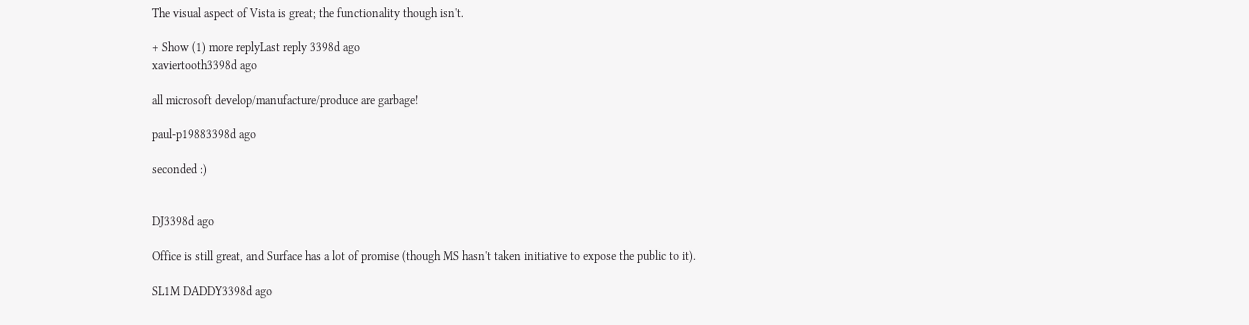The visual aspect of Vista is great; the functionality though isn't.

+ Show (1) more replyLast reply 3398d ago
xaviertooth3398d ago

all microsoft develop/manufacture/produce are garbage!

paul-p19883398d ago

seconded :)


DJ3398d ago

Office is still great, and Surface has a lot of promise (though MS hasn't taken initiative to expose the public to it).

SL1M DADDY3398d ago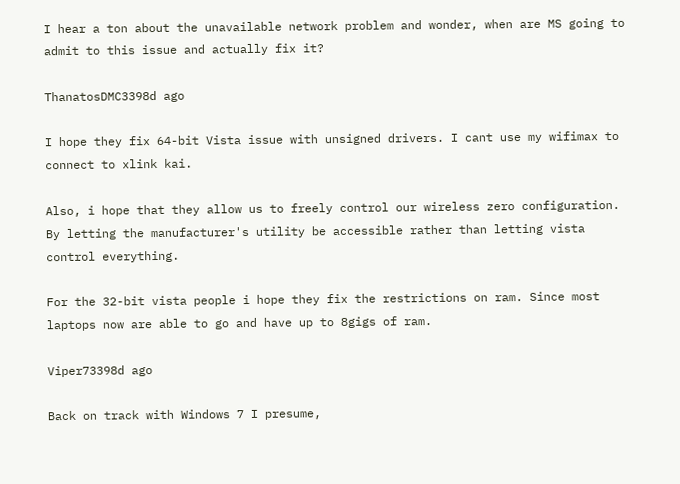I hear a ton about the unavailable network problem and wonder, when are MS going to admit to this issue and actually fix it?

ThanatosDMC3398d ago

I hope they fix 64-bit Vista issue with unsigned drivers. I cant use my wifimax to connect to xlink kai.

Also, i hope that they allow us to freely control our wireless zero configuration. By letting the manufacturer's utility be accessible rather than letting vista control everything.

For the 32-bit vista people i hope they fix the restrictions on ram. Since most laptops now are able to go and have up to 8gigs of ram.

Viper73398d ago

Back on track with Windows 7 I presume,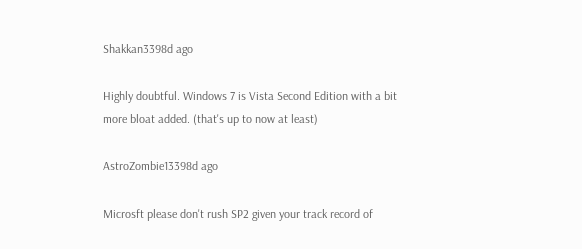Shakkan3398d ago

Highly doubtful. Windows 7 is Vista Second Edition with a bit more bloat added. (that's up to now at least)

AstroZombie13398d ago

Microsft please don't rush SP2 given your track record of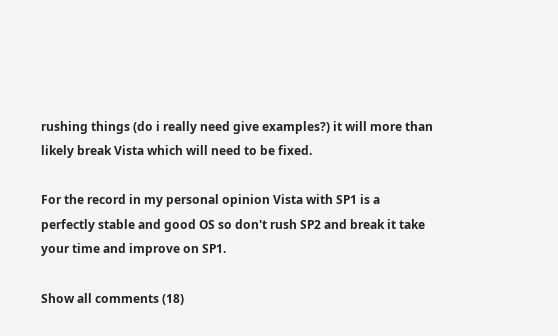rushing things (do i really need give examples?) it will more than likely break Vista which will need to be fixed.

For the record in my personal opinion Vista with SP1 is a perfectly stable and good OS so don't rush SP2 and break it take your time and improve on SP1.

Show all comments (18)